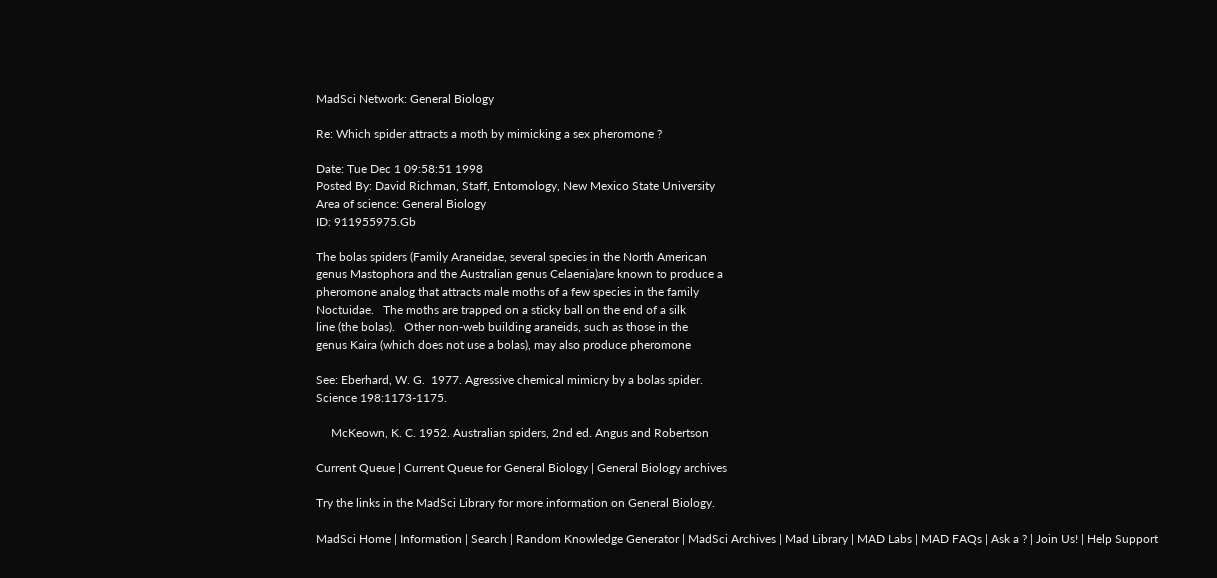MadSci Network: General Biology

Re: Which spider attracts a moth by mimicking a sex pheromone ?

Date: Tue Dec 1 09:58:51 1998
Posted By: David Richman, Staff, Entomology, New Mexico State University
Area of science: General Biology
ID: 911955975.Gb

The bolas spiders (Family Araneidae, several species in the North American
genus Mastophora and the Australian genus Celaenia)are known to produce a
pheromone analog that attracts male moths of a few species in the family
Noctuidae.   The moths are trapped on a sticky ball on the end of a silk
line (the bolas).   Other non-web building araneids, such as those in the
genus Kaira (which does not use a bolas), may also produce pheromone

See: Eberhard, W. G.  1977. Agressive chemical mimicry by a bolas spider.
Science 198:1173-1175.

     McKeown, K. C. 1952. Australian spiders, 2nd ed. Angus and Robertson

Current Queue | Current Queue for General Biology | General Biology archives

Try the links in the MadSci Library for more information on General Biology.

MadSci Home | Information | Search | Random Knowledge Generator | MadSci Archives | Mad Library | MAD Labs | MAD FAQs | Ask a ? | Join Us! | Help Support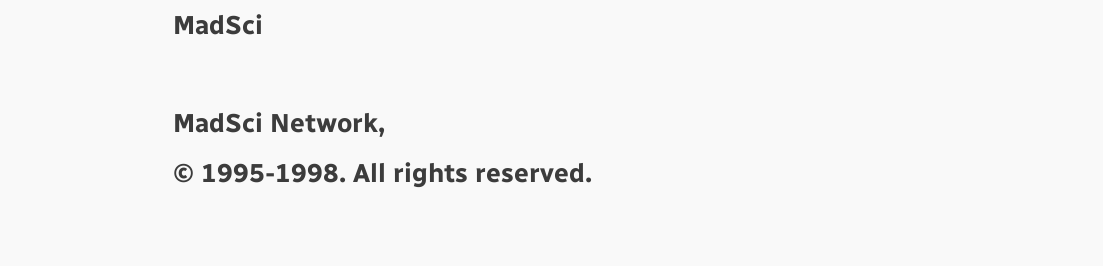MadSci

MadSci Network,
© 1995-1998. All rights reserved.